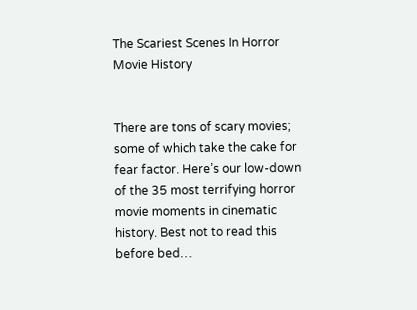The Scariest Scenes In Horror Movie History


There are tons of scary movies; some of which take the cake for fear factor. Here’s our low-down of the 35 most terrifying horror movie moments in cinematic history. Best not to read this before bed…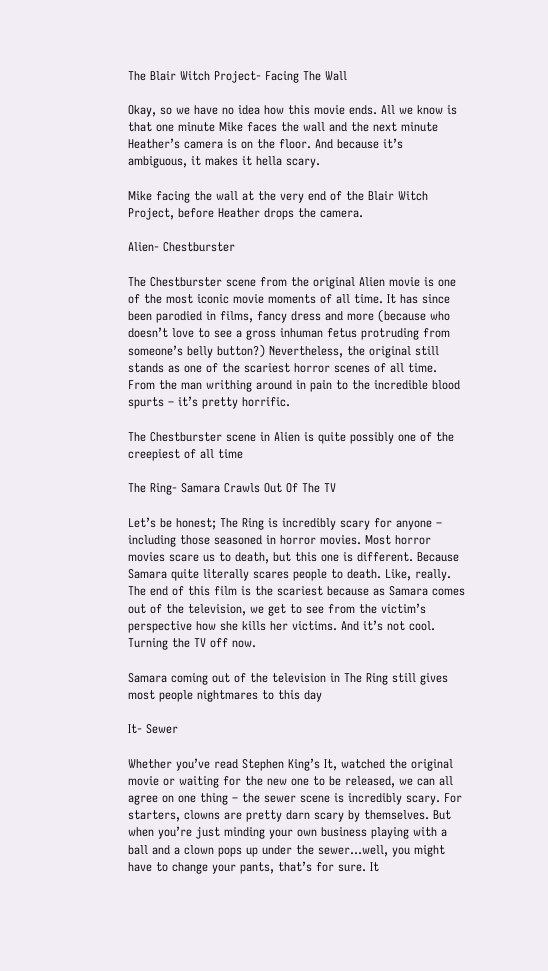The Blair Witch Project- Facing The Wall

Okay, so we have no idea how this movie ends. All we know is that one minute Mike faces the wall and the next minute Heather’s camera is on the floor. And because it’s ambiguous, it makes it hella scary.

Mike facing the wall at the very end of the Blair Witch Project, before Heather drops the camera.

Alien- Chestburster

The Chestburster scene from the original Alien movie is one of the most iconic movie moments of all time. It has since been parodied in films, fancy dress and more (because who doesn’t love to see a gross inhuman fetus protruding from someone’s belly button?) Nevertheless, the original still stands as one of the scariest horror scenes of all time. From the man writhing around in pain to the incredible blood spurts – it’s pretty horrific.

The Chestburster scene in Alien is quite possibly one of the creepiest of all time

The Ring- Samara Crawls Out Of The TV

Let’s be honest; The Ring is incredibly scary for anyone – including those seasoned in horror movies. Most horror movies scare us to death, but this one is different. Because Samara quite literally scares people to death. Like, really. The end of this film is the scariest because as Samara comes out of the television, we get to see from the victim’s perspective how she kills her victims. And it’s not cool. Turning the TV off now.

Samara coming out of the television in The Ring still gives most people nightmares to this day

It- Sewer

Whether you’ve read Stephen King’s It, watched the original movie or waiting for the new one to be released, we can all agree on one thing – the sewer scene is incredibly scary. For starters, clowns are pretty darn scary by themselves. But when you’re just minding your own business playing with a ball and a clown pops up under the sewer…well, you might have to change your pants, that’s for sure. It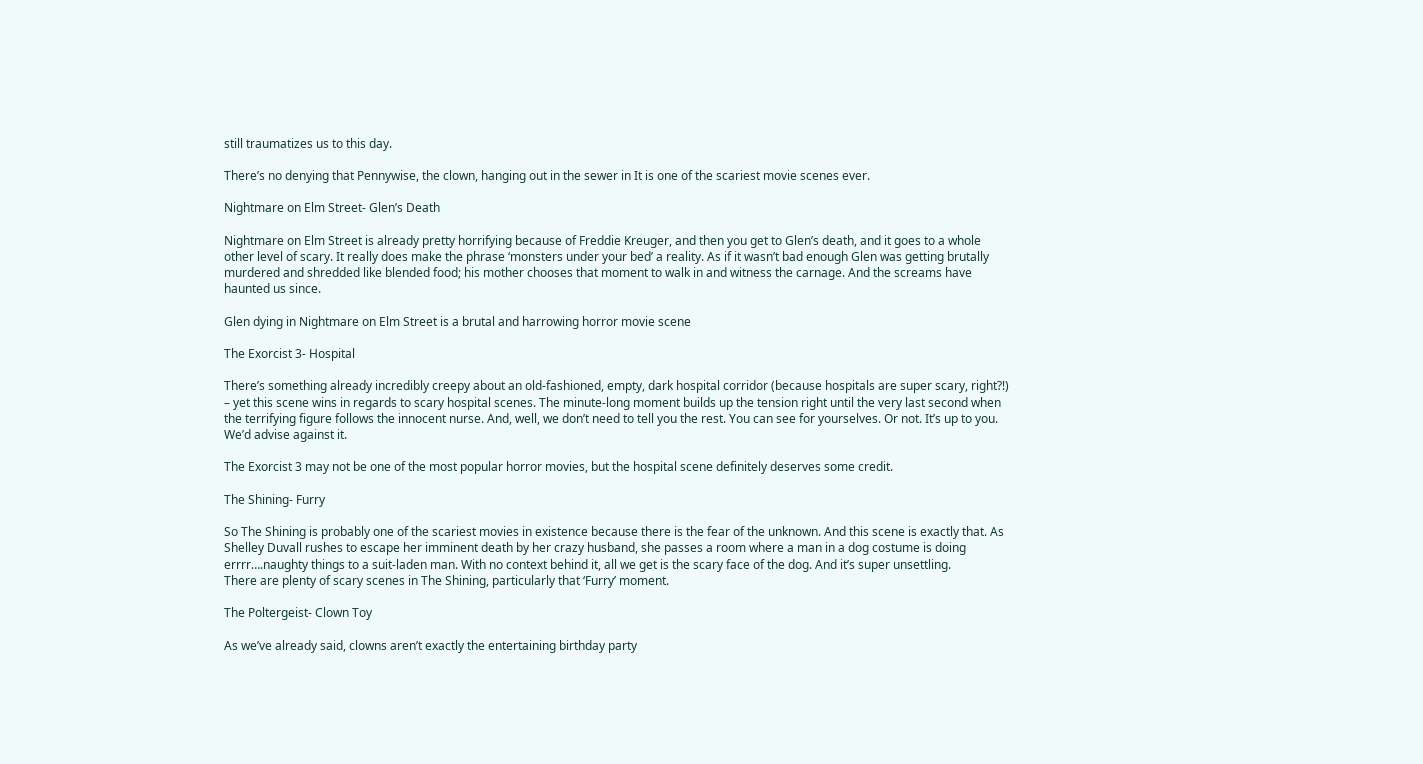still traumatizes us to this day.

There’s no denying that Pennywise, the clown, hanging out in the sewer in It is one of the scariest movie scenes ever.

Nightmare on Elm Street- Glen’s Death

Nightmare on Elm Street is already pretty horrifying because of Freddie Kreuger, and then you get to Glen’s death, and it goes to a whole other level of scary. It really does make the phrase ‘monsters under your bed’ a reality. As if it wasn’t bad enough Glen was getting brutally murdered and shredded like blended food; his mother chooses that moment to walk in and witness the carnage. And the screams have haunted us since.

Glen dying in Nightmare on Elm Street is a brutal and harrowing horror movie scene

The Exorcist 3- Hospital

There’s something already incredibly creepy about an old-fashioned, empty, dark hospital corridor (because hospitals are super scary, right?!) – yet this scene wins in regards to scary hospital scenes. The minute-long moment builds up the tension right until the very last second when the terrifying figure follows the innocent nurse. And, well, we don’t need to tell you the rest. You can see for yourselves. Or not. It’s up to you. We’d advise against it.

The Exorcist 3 may not be one of the most popular horror movies, but the hospital scene definitely deserves some credit.

The Shining- Furry

So The Shining is probably one of the scariest movies in existence because there is the fear of the unknown. And this scene is exactly that. As Shelley Duvall rushes to escape her imminent death by her crazy husband, she passes a room where a man in a dog costume is doing errrr….naughty things to a suit-laden man. With no context behind it, all we get is the scary face of the dog. And it’s super unsettling.
There are plenty of scary scenes in The Shining, particularly that ‘Furry’ moment.

The Poltergeist- Clown Toy

As we’ve already said, clowns aren’t exactly the entertaining birthday party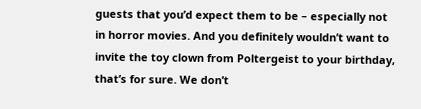guests that you’d expect them to be – especially not in horror movies. And you definitely wouldn’t want to invite the toy clown from Poltergeist to your birthday, that’s for sure. We don’t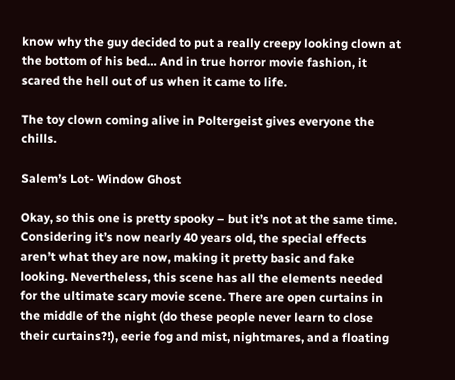know why the guy decided to put a really creepy looking clown at the bottom of his bed… And in true horror movie fashion, it scared the hell out of us when it came to life.

The toy clown coming alive in Poltergeist gives everyone the chills.

Salem’s Lot- Window Ghost

Okay, so this one is pretty spooky – but it’s not at the same time. Considering it’s now nearly 40 years old, the special effects aren’t what they are now, making it pretty basic and fake looking. Nevertheless, this scene has all the elements needed for the ultimate scary movie scene. There are open curtains in the middle of the night (do these people never learn to close their curtains?!), eerie fog and mist, nightmares, and a floating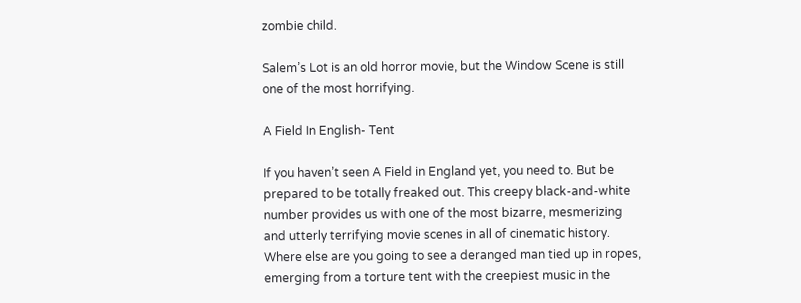zombie child.

Salem’s Lot is an old horror movie, but the Window Scene is still one of the most horrifying.

A Field In English- Tent

If you haven’t seen A Field in England yet, you need to. But be prepared to be totally freaked out. This creepy black-and-white number provides us with one of the most bizarre, mesmerizing and utterly terrifying movie scenes in all of cinematic history. Where else are you going to see a deranged man tied up in ropes, emerging from a torture tent with the creepiest music in the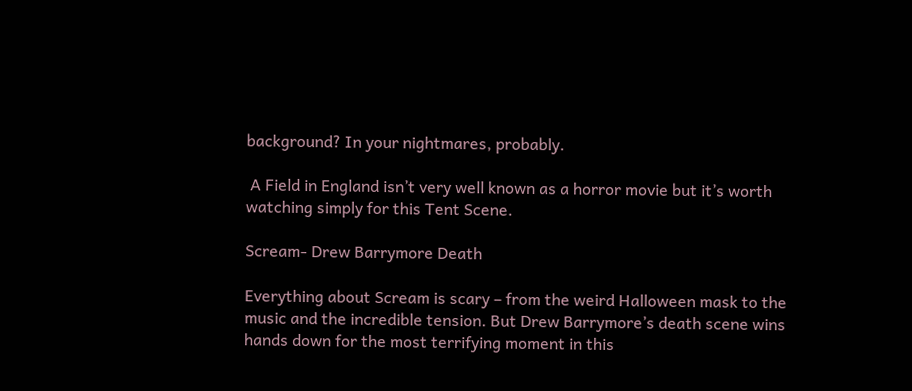background? In your nightmares, probably.

 A Field in England isn’t very well known as a horror movie but it’s worth watching simply for this Tent Scene.

Scream- Drew Barrymore Death

Everything about Scream is scary – from the weird Halloween mask to the music and the incredible tension. But Drew Barrymore’s death scene wins hands down for the most terrifying moment in this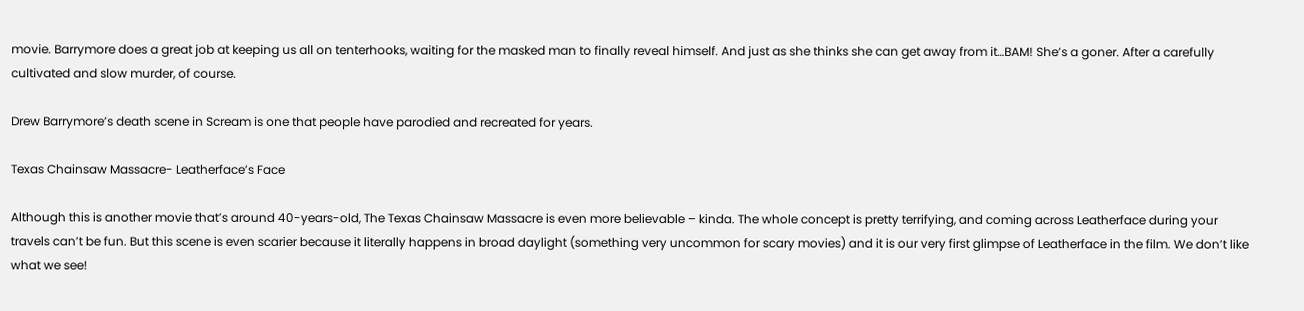movie. Barrymore does a great job at keeping us all on tenterhooks, waiting for the masked man to finally reveal himself. And just as she thinks she can get away from it…BAM! She’s a goner. After a carefully cultivated and slow murder, of course.

Drew Barrymore’s death scene in Scream is one that people have parodied and recreated for years.

Texas Chainsaw Massacre- Leatherface’s Face

Although this is another movie that’s around 40-years-old, The Texas Chainsaw Massacre is even more believable – kinda. The whole concept is pretty terrifying, and coming across Leatherface during your travels can’t be fun. But this scene is even scarier because it literally happens in broad daylight (something very uncommon for scary movies) and it is our very first glimpse of Leatherface in the film. We don’t like what we see!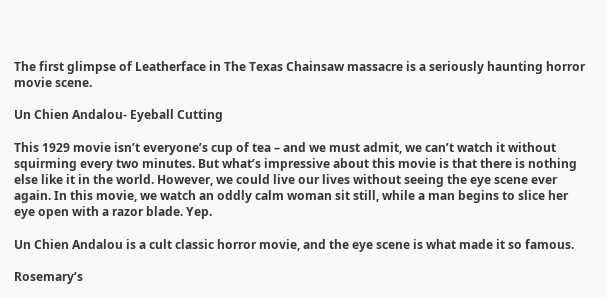The first glimpse of Leatherface in The Texas Chainsaw massacre is a seriously haunting horror movie scene.

Un Chien Andalou- Eyeball Cutting

This 1929 movie isn’t everyone’s cup of tea – and we must admit, we can’t watch it without squirming every two minutes. But what’s impressive about this movie is that there is nothing else like it in the world. However, we could live our lives without seeing the eye scene ever again. In this movie, we watch an oddly calm woman sit still, while a man begins to slice her eye open with a razor blade. Yep.

Un Chien Andalou is a cult classic horror movie, and the eye scene is what made it so famous.

Rosemary’s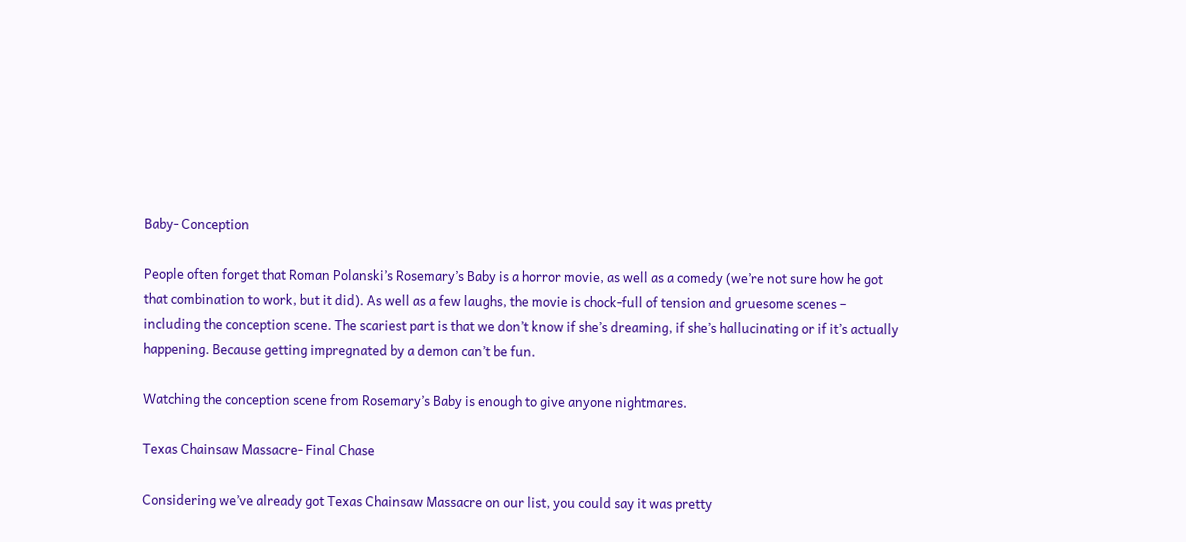Baby- Conception

People often forget that Roman Polanski’s Rosemary’s Baby is a horror movie, as well as a comedy (we’re not sure how he got that combination to work, but it did). As well as a few laughs, the movie is chock-full of tension and gruesome scenes – including the conception scene. The scariest part is that we don’t know if she’s dreaming, if she’s hallucinating or if it’s actually happening. Because getting impregnated by a demon can’t be fun.

Watching the conception scene from Rosemary’s Baby is enough to give anyone nightmares.

Texas Chainsaw Massacre- Final Chase

Considering we’ve already got Texas Chainsaw Massacre on our list, you could say it was pretty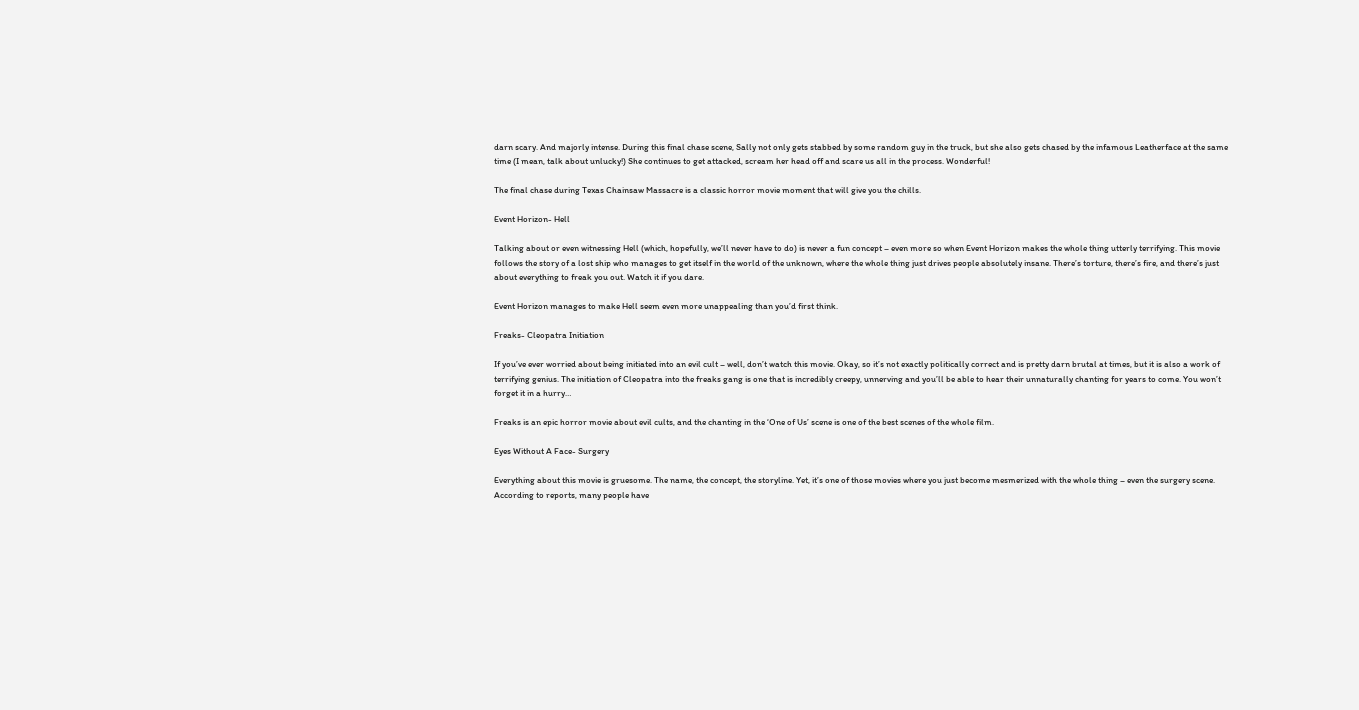darn scary. And majorly intense. During this final chase scene, Sally not only gets stabbed by some random guy in the truck, but she also gets chased by the infamous Leatherface at the same time (I mean, talk about unlucky!) She continues to get attacked, scream her head off and scare us all in the process. Wonderful!

The final chase during Texas Chainsaw Massacre is a classic horror movie moment that will give you the chills.

Event Horizon- Hell

Talking about or even witnessing Hell (which, hopefully, we’ll never have to do) is never a fun concept – even more so when Event Horizon makes the whole thing utterly terrifying. This movie follows the story of a lost ship who manages to get itself in the world of the unknown, where the whole thing just drives people absolutely insane. There’s torture, there’s fire, and there’s just about everything to freak you out. Watch it if you dare.

Event Horizon manages to make Hell seem even more unappealing than you’d first think.

Freaks- Cleopatra Initiation

If you’ve ever worried about being initiated into an evil cult – well, don’t watch this movie. Okay, so it’s not exactly politically correct and is pretty darn brutal at times, but it is also a work of terrifying genius. The initiation of Cleopatra into the freaks gang is one that is incredibly creepy, unnerving and you’ll be able to hear their unnaturally chanting for years to come. You won’t forget it in a hurry…

Freaks is an epic horror movie about evil cults, and the chanting in the ‘One of Us’ scene is one of the best scenes of the whole film.

Eyes Without A Face- Surgery

Everything about this movie is gruesome. The name, the concept, the storyline. Yet, it’s one of those movies where you just become mesmerized with the whole thing – even the surgery scene. According to reports, many people have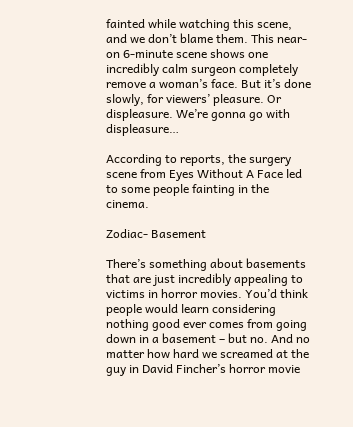fainted while watching this scene, and we don’t blame them. This near-on 6-minute scene shows one incredibly calm surgeon completely remove a woman’s face. But it’s done slowly, for viewers’ pleasure. Or displeasure. We’re gonna go with displeasure…

According to reports, the surgery scene from Eyes Without A Face led to some people fainting in the cinema.

Zodiac- Basement

There’s something about basements that are just incredibly appealing to victims in horror movies. You’d think people would learn considering nothing good ever comes from going down in a basement – but no. And no matter how hard we screamed at the guy in David Fincher’s horror movie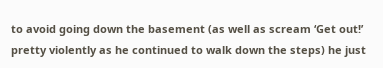to avoid going down the basement (as well as scream ‘Get out!’ pretty violently as he continued to walk down the steps) he just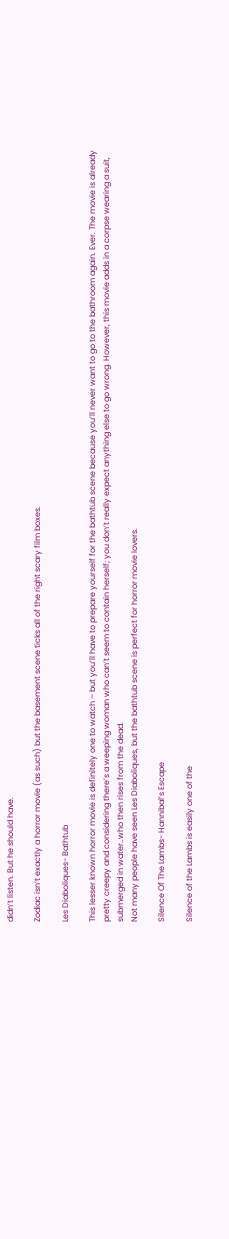didn’t listen. But he should have.

Zodiac isn’t exactly a horror movie (as such) but the basement scene ticks all of the right scary film boxes.

Les Diaboliques- Bathtub

This lesser known horror movie is definitely one to watch – but you’ll have to prepare yourself for the bathtub scene because you’ll never want to go to the bathroom again. Ever. The movie is already pretty creepy and considering there’s a weeping woman who can’t seem to contain herself; you don’t really expect anything else to go wrong. However, this movie adds in a corpse wearing a suit, submerged in water..who then rises from the dead.
Not many people have seen Les Diaboliques, but the bathtub scene is perfect for horror movie lovers.

Silence Of The Lambs- Hannibal’s Escape

Silence of the Lambs is easily one of the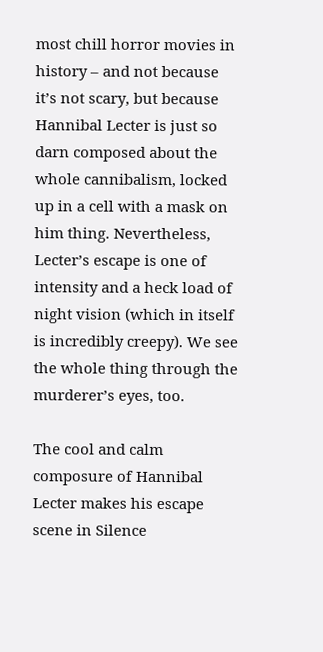most chill horror movies in history – and not because it’s not scary, but because Hannibal Lecter is just so darn composed about the whole cannibalism, locked up in a cell with a mask on him thing. Nevertheless, Lecter’s escape is one of intensity and a heck load of night vision (which in itself is incredibly creepy). We see the whole thing through the murderer’s eyes, too.

The cool and calm composure of Hannibal Lecter makes his escape scene in Silence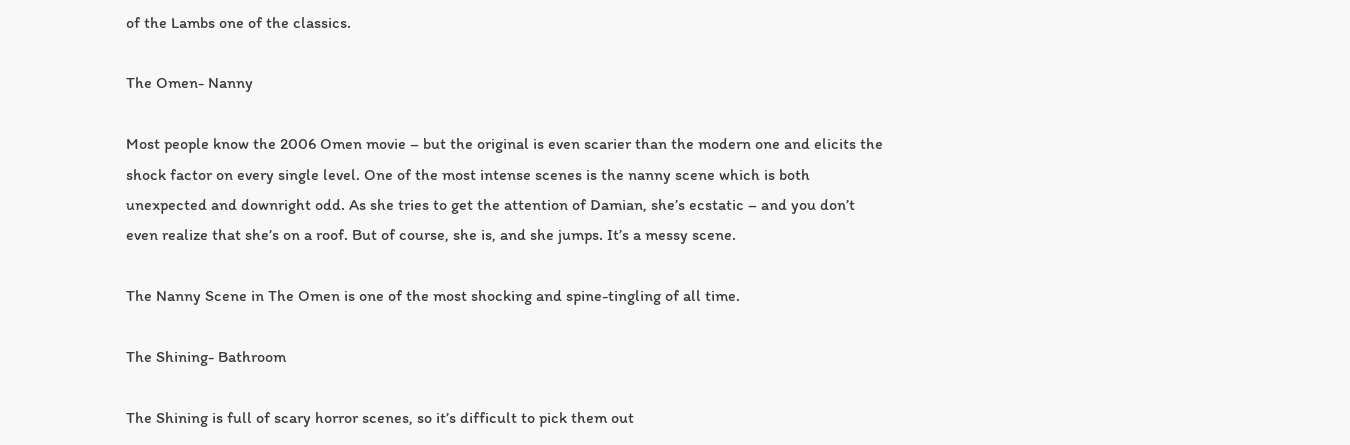of the Lambs one of the classics.

The Omen- Nanny

Most people know the 2006 Omen movie – but the original is even scarier than the modern one and elicits the shock factor on every single level. One of the most intense scenes is the nanny scene which is both unexpected and downright odd. As she tries to get the attention of Damian, she’s ecstatic – and you don’t even realize that she’s on a roof. But of course, she is, and she jumps. It’s a messy scene.

The Nanny Scene in The Omen is one of the most shocking and spine-tingling of all time.

The Shining- Bathroom

The Shining is full of scary horror scenes, so it’s difficult to pick them out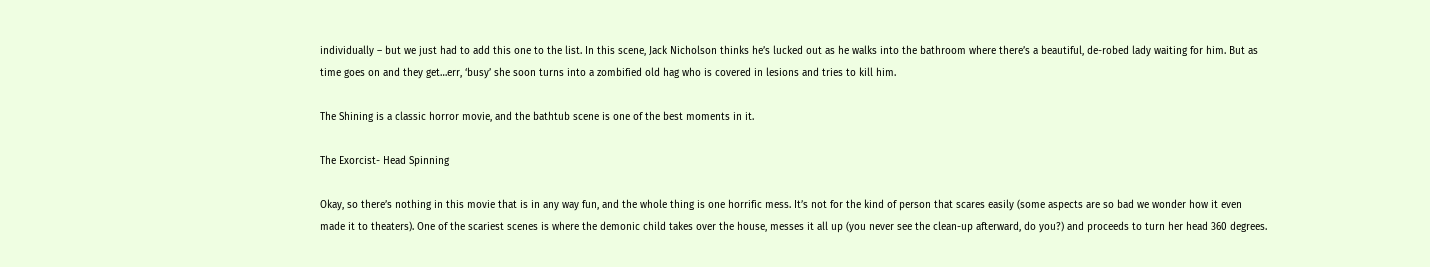individually – but we just had to add this one to the list. In this scene, Jack Nicholson thinks he’s lucked out as he walks into the bathroom where there’s a beautiful, de-robed lady waiting for him. But as time goes on and they get…err, ‘busy’ she soon turns into a zombified old hag who is covered in lesions and tries to kill him.

The Shining is a classic horror movie, and the bathtub scene is one of the best moments in it.

The Exorcist- Head Spinning

Okay, so there’s nothing in this movie that is in any way fun, and the whole thing is one horrific mess. It’s not for the kind of person that scares easily (some aspects are so bad we wonder how it even made it to theaters). One of the scariest scenes is where the demonic child takes over the house, messes it all up (you never see the clean-up afterward, do you?) and proceeds to turn her head 360 degrees.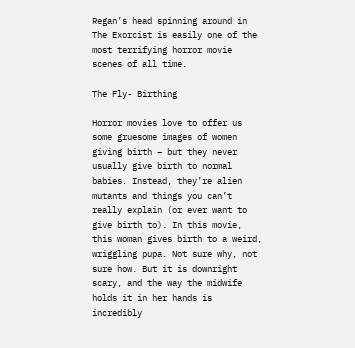Regan’s head spinning around in The Exorcist is easily one of the most terrifying horror movie scenes of all time.

The Fly- Birthing

Horror movies love to offer us some gruesome images of women giving birth – but they never usually give birth to normal babies. Instead, they’re alien mutants and things you can’t really explain (or ever want to give birth to). In this movie, this woman gives birth to a weird, wriggling pupa. Not sure why, not sure how. But it is downright scary, and the way the midwife holds it in her hands is incredibly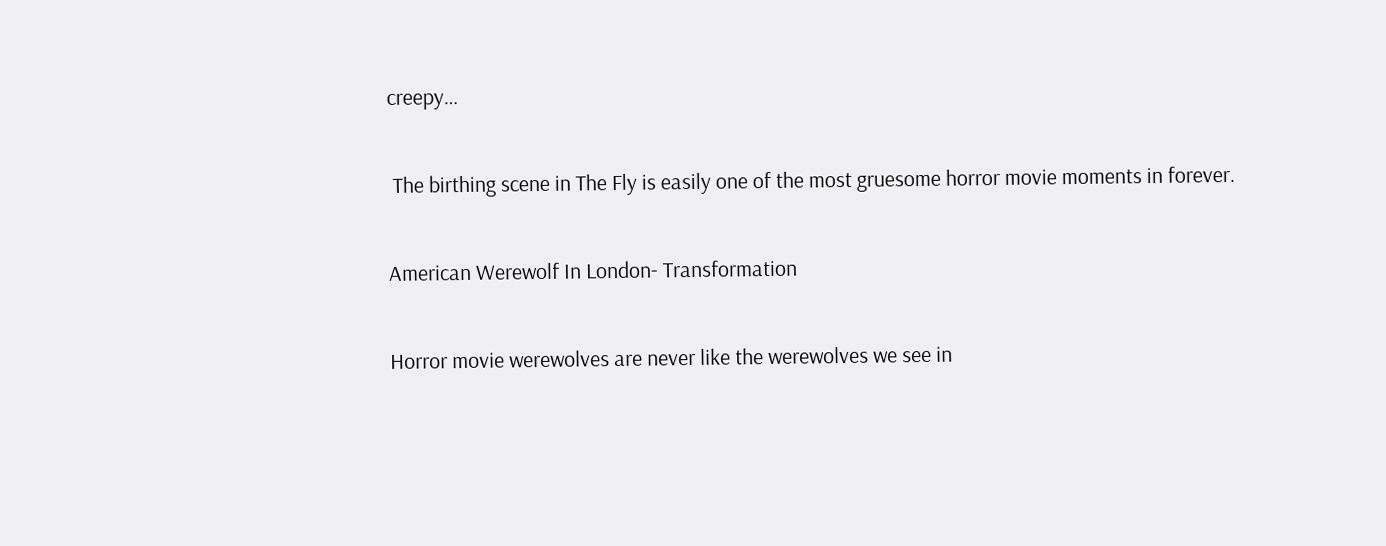creepy…

 The birthing scene in The Fly is easily one of the most gruesome horror movie moments in forever.

American Werewolf In London- Transformation

Horror movie werewolves are never like the werewolves we see in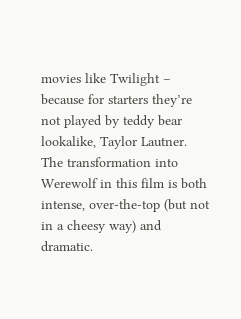movies like Twilight – because for starters they’re not played by teddy bear lookalike, Taylor Lautner. The transformation into Werewolf in this film is both intense, over-the-top (but not in a cheesy way) and dramatic.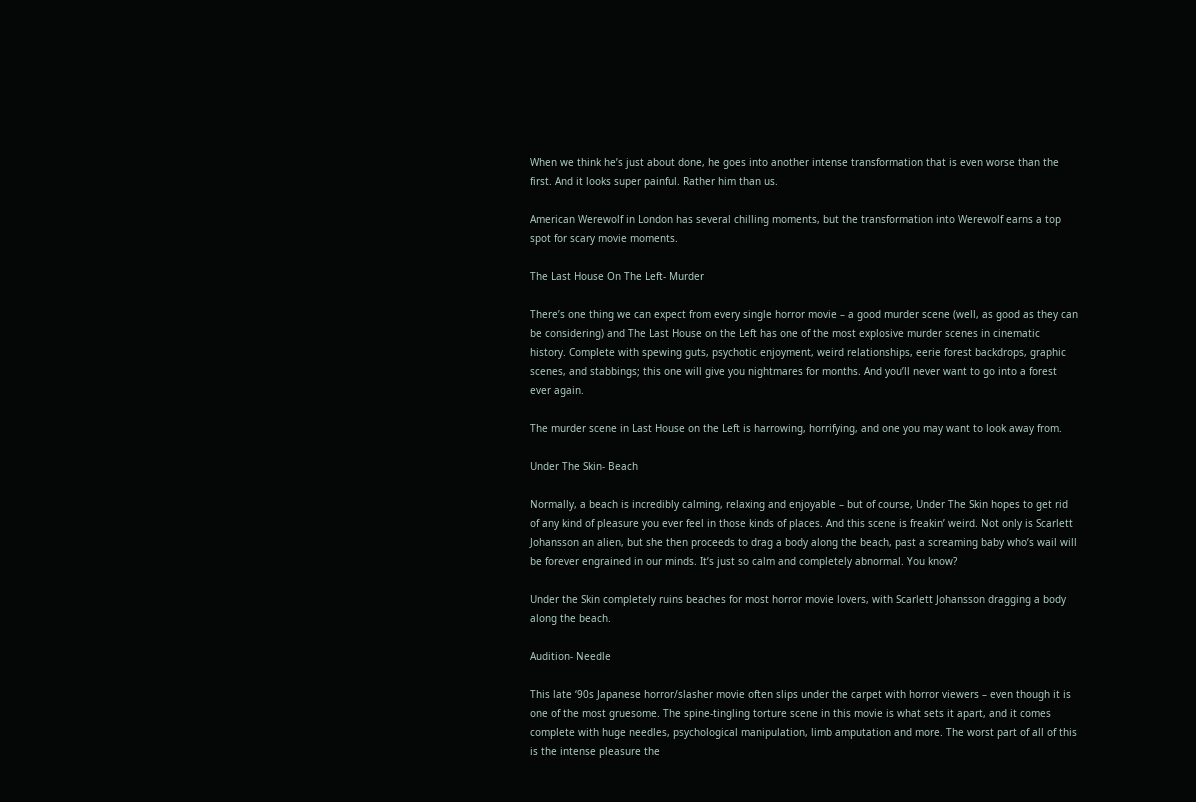When we think he’s just about done, he goes into another intense transformation that is even worse than the first. And it looks super painful. Rather him than us.

American Werewolf in London has several chilling moments, but the transformation into Werewolf earns a top spot for scary movie moments.

The Last House On The Left- Murder

There’s one thing we can expect from every single horror movie – a good murder scene (well, as good as they can be considering) and The Last House on the Left has one of the most explosive murder scenes in cinematic history. Complete with spewing guts, psychotic enjoyment, weird relationships, eerie forest backdrops, graphic scenes, and stabbings; this one will give you nightmares for months. And you’ll never want to go into a forest ever again.

The murder scene in Last House on the Left is harrowing, horrifying, and one you may want to look away from.

Under The Skin- Beach

Normally, a beach is incredibly calming, relaxing and enjoyable – but of course, Under The Skin hopes to get rid of any kind of pleasure you ever feel in those kinds of places. And this scene is freakin’ weird. Not only is Scarlett Johansson an alien, but she then proceeds to drag a body along the beach, past a screaming baby who’s wail will be forever engrained in our minds. It’s just so calm and completely abnormal. You know?

Under the Skin completely ruins beaches for most horror movie lovers, with Scarlett Johansson dragging a body along the beach.

Audition- Needle

This late ‘90s Japanese horror/slasher movie often slips under the carpet with horror viewers – even though it is one of the most gruesome. The spine-tingling torture scene in this movie is what sets it apart, and it comes complete with huge needles, psychological manipulation, limb amputation and more. The worst part of all of this is the intense pleasure the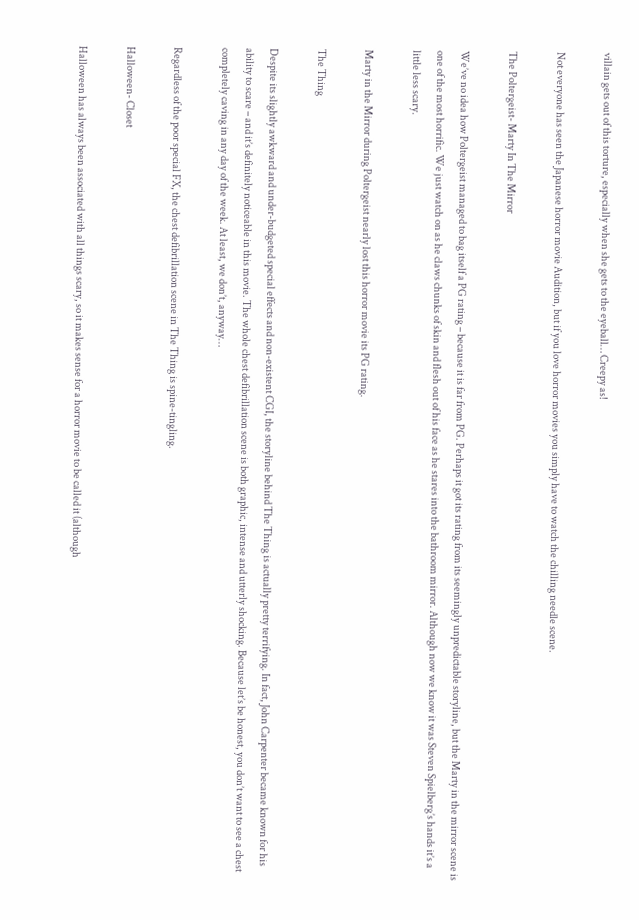villain gets out of this torture, especially when she gets to the eyeball… Creepy as!

Not everyone has seen the Japanese horror movie Audition, but if you love horror movies you simply have to watch the chilling needle scene.

The Poltergeist- Marty In The Mirror

We’ve no idea how Poltergeist managed to bag itself a PG rating – because it is far from PG. Perhaps it got its rating from its seemingly unpredictable storyline, but the Marty in the mirror scene is one of the most horrific. We just watch on as he claws chunks of skin and flesh out of his face as he stares into the bathroom mirror. Although now we know it was Steven Spielberg’s hands it’s a little less scary.

Marty in the Mirror during Poltergeist nearly lost this horror movie its PG rating.

The Thing

Despite its slightly awkward and under-budgeted special effects and non-existent CGI, the storyline behind The Thing is actually pretty terrifying. In fact, John Carpenter became known for his ability to scare – and it’s definitely noticeable in this movie. The whole chest defibrillation scene is both graphic, intense and utterly shocking. Because let’s be honest, you don’t want to see a chest completely caving in any day of the week. At least, we don’t, anyway…

Regardless of the poor special FX, the chest defibrillation scene in The Thing is spine-tingling.

Halloween- Closet

Halloween has always been associated with all things scary, so it makes sense for a horror movie to be called it (although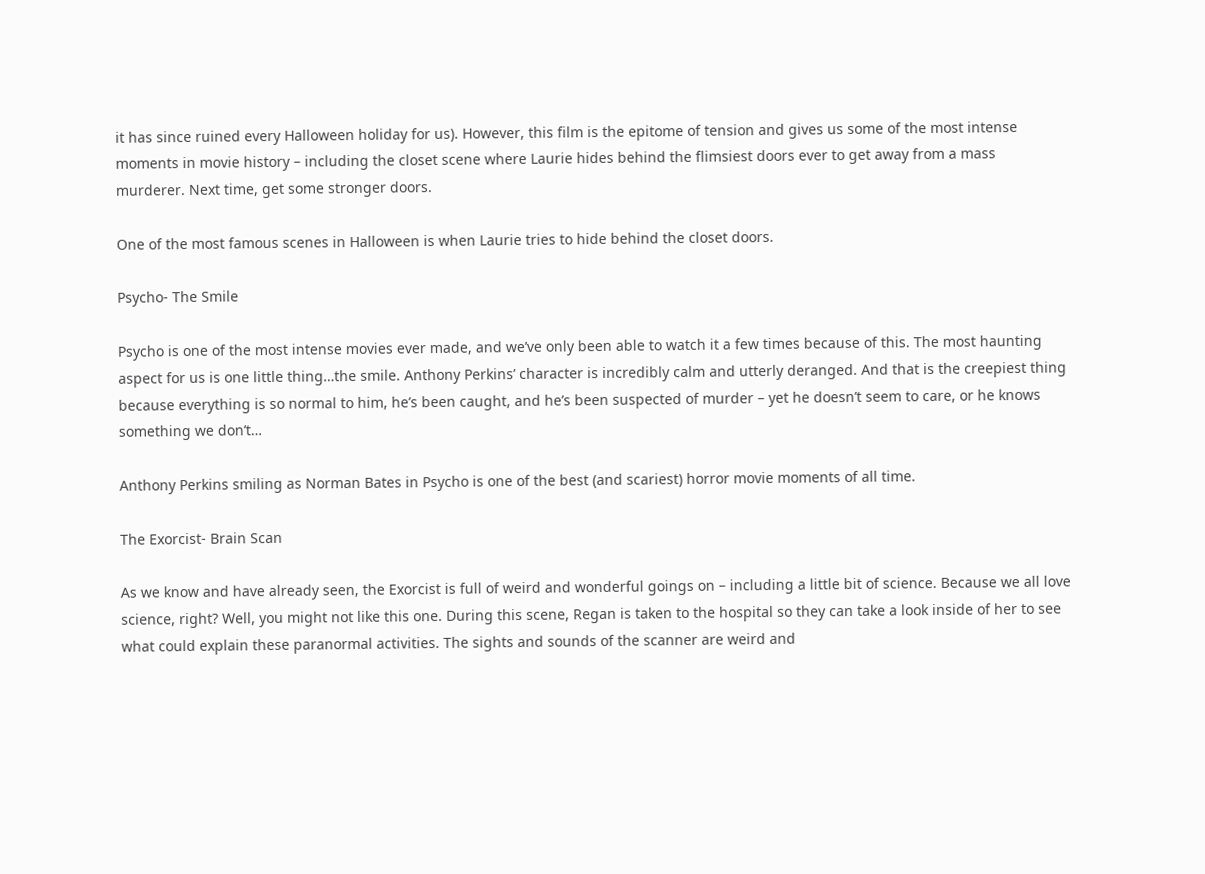it has since ruined every Halloween holiday for us). However, this film is the epitome of tension and gives us some of the most intense moments in movie history – including the closet scene where Laurie hides behind the flimsiest doors ever to get away from a mass murderer. Next time, get some stronger doors.

One of the most famous scenes in Halloween is when Laurie tries to hide behind the closet doors.

Psycho- The Smile

Psycho is one of the most intense movies ever made, and we’ve only been able to watch it a few times because of this. The most haunting aspect for us is one little thing…the smile. Anthony Perkins’ character is incredibly calm and utterly deranged. And that is the creepiest thing because everything is so normal to him, he’s been caught, and he’s been suspected of murder – yet he doesn’t seem to care, or he knows something we don’t…

Anthony Perkins smiling as Norman Bates in Psycho is one of the best (and scariest) horror movie moments of all time.

The Exorcist- Brain Scan

As we know and have already seen, the Exorcist is full of weird and wonderful goings on – including a little bit of science. Because we all love science, right? Well, you might not like this one. During this scene, Regan is taken to the hospital so they can take a look inside of her to see what could explain these paranormal activities. The sights and sounds of the scanner are weird and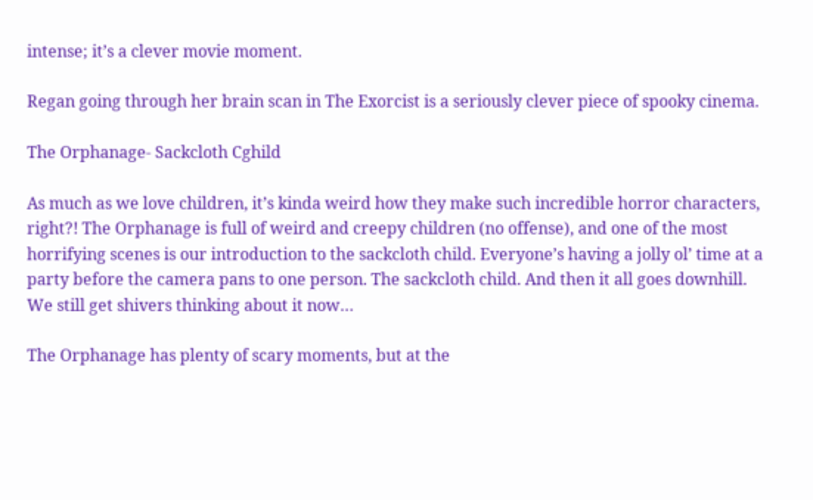intense; it’s a clever movie moment.

Regan going through her brain scan in The Exorcist is a seriously clever piece of spooky cinema.

The Orphanage- Sackcloth Cghild

As much as we love children, it’s kinda weird how they make such incredible horror characters, right?! The Orphanage is full of weird and creepy children (no offense), and one of the most horrifying scenes is our introduction to the sackcloth child. Everyone’s having a jolly ol’ time at a party before the camera pans to one person. The sackcloth child. And then it all goes downhill. We still get shivers thinking about it now…

The Orphanage has plenty of scary moments, but at the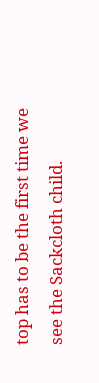top has to be the first time we see the Sackcloth child.